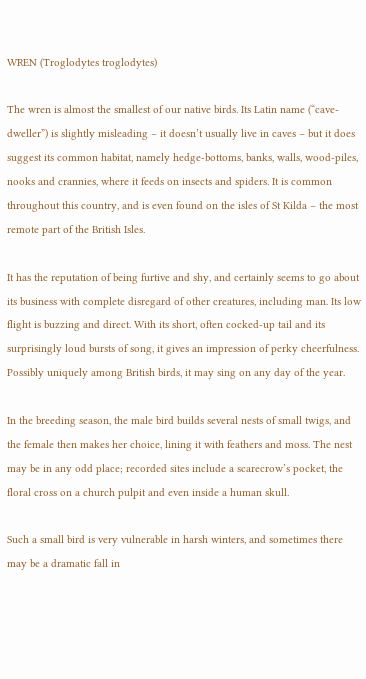WREN (Troglodytes troglodytes)

The wren is almost the smallest of our native birds. Its Latin name (“cave-dweller”) is slightly misleading – it doesn’t usually live in caves – but it does suggest its common habitat, namely hedge-bottoms, banks, walls, wood-piles, nooks and crannies, where it feeds on insects and spiders. It is common throughout this country, and is even found on the isles of St Kilda – the most remote part of the British Isles.

It has the reputation of being furtive and shy, and certainly seems to go about its business with complete disregard of other creatures, including man. Its low flight is buzzing and direct. With its short, often cocked-up tail and its surprisingly loud bursts of song, it gives an impression of perky cheerfulness. Possibly uniquely among British birds, it may sing on any day of the year.

In the breeding season, the male bird builds several nests of small twigs, and the female then makes her choice, lining it with feathers and moss. The nest may be in any odd place; recorded sites include a scarecrow’s pocket, the floral cross on a church pulpit and even inside a human skull.

Such a small bird is very vulnerable in harsh winters, and sometimes there may be a dramatic fall in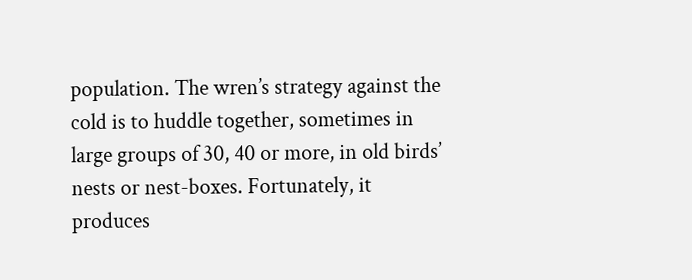population. The wren’s strategy against the cold is to huddle together, sometimes in large groups of 30, 40 or more, in old birds’ nests or nest-boxes. Fortunately, it produces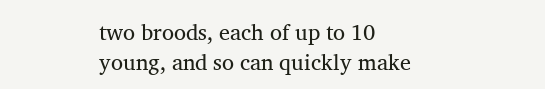two broods, each of up to 10 young, and so can quickly make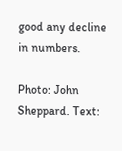good any decline in numbers.

Photo: John Sheppard. Text: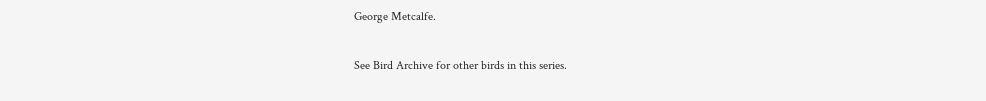George Metcalfe.

See Bird Archive for other birds in this series.